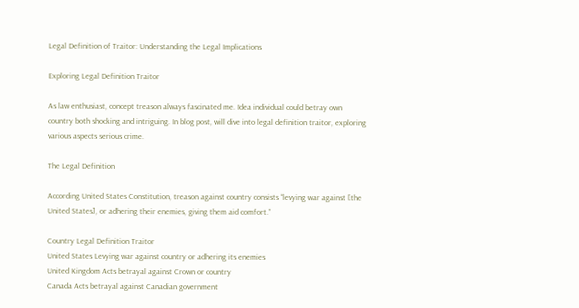Legal Definition of Traitor: Understanding the Legal Implications

Exploring Legal Definition Traitor

As law enthusiast, concept treason always fascinated me. Idea individual could betray own country both shocking and intriguing. In blog post, will dive into legal definition traitor, exploring various aspects serious crime.

The Legal Definition

According United States Constitution, treason against country consists “levying war against [the United States], or adhering their enemies, giving them aid comfort.”

Country Legal Definition Traitor
United States Levying war against country or adhering its enemies
United Kingdom Acts betrayal against Crown or country
Canada Acts betrayal against Canadian government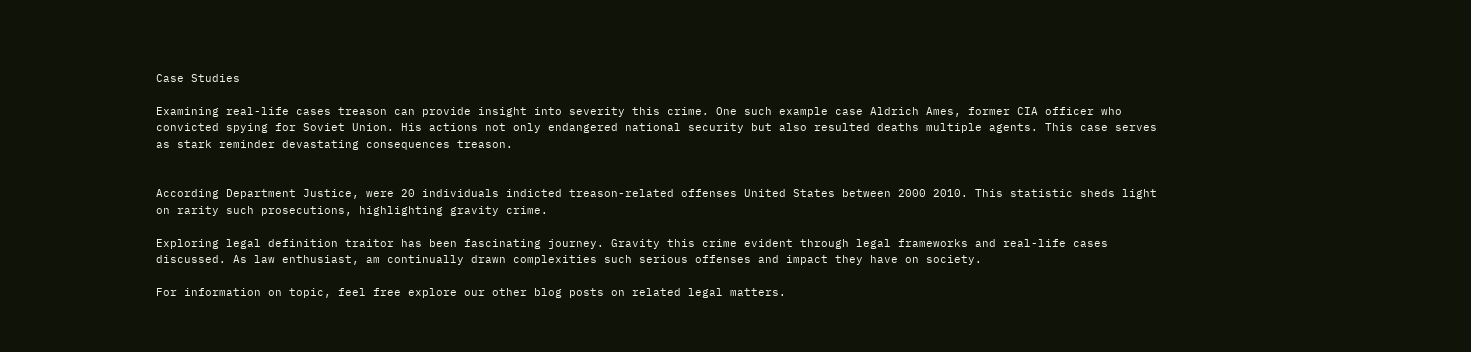Case Studies

Examining real-life cases treason can provide insight into severity this crime. One such example case Aldrich Ames, former CIA officer who convicted spying for Soviet Union. His actions not only endangered national security but also resulted deaths multiple agents. This case serves as stark reminder devastating consequences treason.


According Department Justice, were 20 individuals indicted treason-related offenses United States between 2000 2010. This statistic sheds light on rarity such prosecutions, highlighting gravity crime.

Exploring legal definition traitor has been fascinating journey. Gravity this crime evident through legal frameworks and real-life cases discussed. As law enthusiast, am continually drawn complexities such serious offenses and impact they have on society.

For information on topic, feel free explore our other blog posts on related legal matters.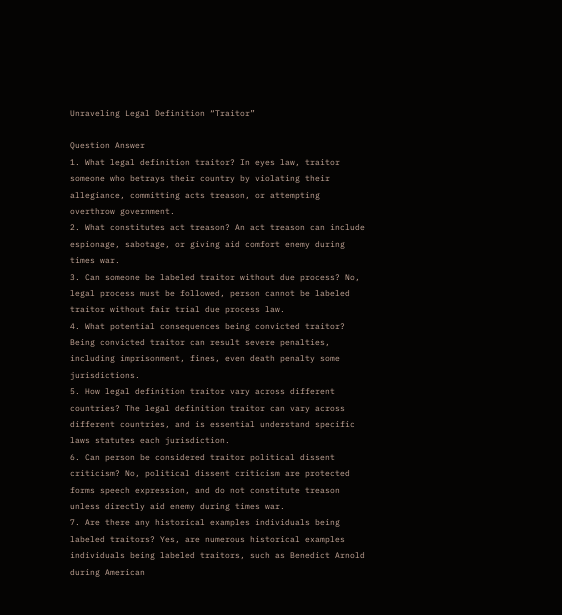Unraveling Legal Definition “Traitor”

Question Answer
1. What legal definition traitor? In eyes law, traitor someone who betrays their country by violating their allegiance, committing acts treason, or attempting overthrow government.
2. What constitutes act treason? An act treason can include espionage, sabotage, or giving aid comfort enemy during times war.
3. Can someone be labeled traitor without due process? No, legal process must be followed, person cannot be labeled traitor without fair trial due process law.
4. What potential consequences being convicted traitor? Being convicted traitor can result severe penalties, including imprisonment, fines, even death penalty some jurisdictions.
5. How legal definition traitor vary across different countries? The legal definition traitor can vary across different countries, and is essential understand specific laws statutes each jurisdiction.
6. Can person be considered traitor political dissent criticism? No, political dissent criticism are protected forms speech expression, and do not constitute treason unless directly aid enemy during times war.
7. Are there any historical examples individuals being labeled traitors? Yes, are numerous historical examples individuals being labeled traitors, such as Benedict Arnold during American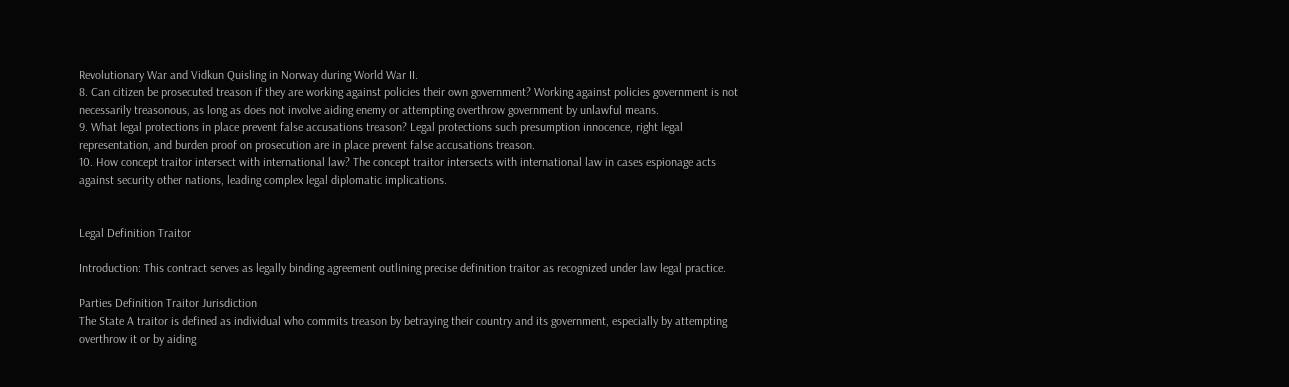Revolutionary War and Vidkun Quisling in Norway during World War II.
8. Can citizen be prosecuted treason if they are working against policies their own government? Working against policies government is not necessarily treasonous, as long as does not involve aiding enemy or attempting overthrow government by unlawful means.
9. What legal protections in place prevent false accusations treason? Legal protections such presumption innocence, right legal representation, and burden proof on prosecution are in place prevent false accusations treason.
10. How concept traitor intersect with international law? The concept traitor intersects with international law in cases espionage acts against security other nations, leading complex legal diplomatic implications.


Legal Definition Traitor

Introduction: This contract serves as legally binding agreement outlining precise definition traitor as recognized under law legal practice.

Parties Definition Traitor Jurisdiction
The State A traitor is defined as individual who commits treason by betraying their country and its government, especially by attempting overthrow it or by aiding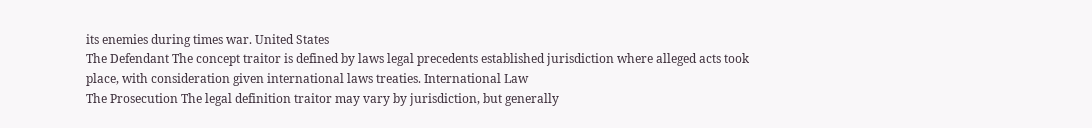its enemies during times war. United States
The Defendant The concept traitor is defined by laws legal precedents established jurisdiction where alleged acts took place, with consideration given international laws treaties. International Law
The Prosecution The legal definition traitor may vary by jurisdiction, but generally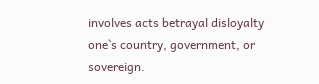involves acts betrayal disloyalty one`s country, government, or sovereign.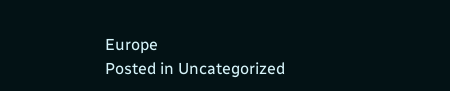Europe
Posted in Uncategorized